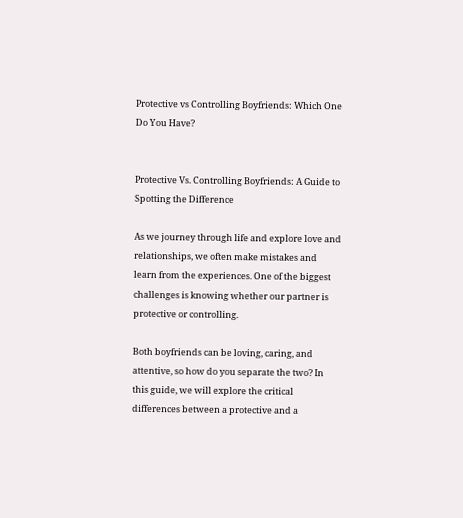Protective vs Controlling Boyfriends: Which One Do You Have?


Protective Vs. Controlling Boyfriends: A Guide to Spotting the Difference

As we journey through life and explore love and relationships, we often make mistakes and learn from the experiences. One of the biggest challenges is knowing whether our partner is protective or controlling.

Both boyfriends can be loving, caring, and attentive, so how do you separate the two? In this guide, we will explore the critical differences between a protective and a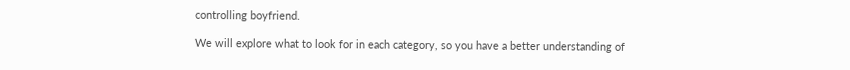controlling boyfriend.

We will explore what to look for in each category, so you have a better understanding of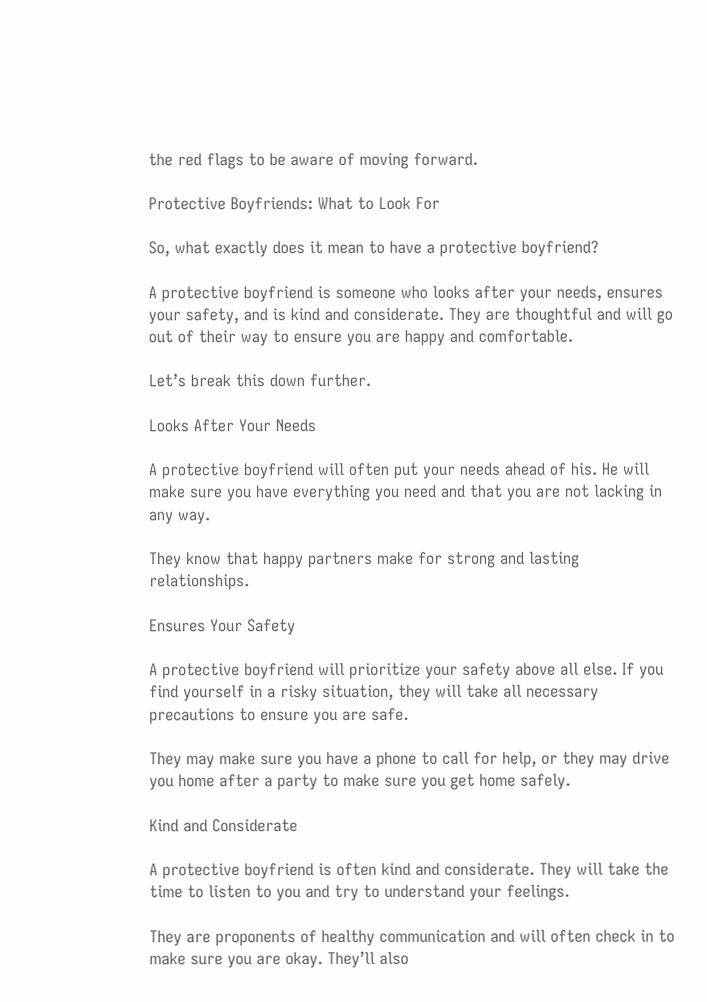the red flags to be aware of moving forward.

Protective Boyfriends: What to Look For

So, what exactly does it mean to have a protective boyfriend?

A protective boyfriend is someone who looks after your needs, ensures your safety, and is kind and considerate. They are thoughtful and will go out of their way to ensure you are happy and comfortable.

Let’s break this down further.

Looks After Your Needs

A protective boyfriend will often put your needs ahead of his. He will make sure you have everything you need and that you are not lacking in any way.

They know that happy partners make for strong and lasting relationships.

Ensures Your Safety

A protective boyfriend will prioritize your safety above all else. If you find yourself in a risky situation, they will take all necessary precautions to ensure you are safe.

They may make sure you have a phone to call for help, or they may drive you home after a party to make sure you get home safely.

Kind and Considerate

A protective boyfriend is often kind and considerate. They will take the time to listen to you and try to understand your feelings.

They are proponents of healthy communication and will often check in to make sure you are okay. They’ll also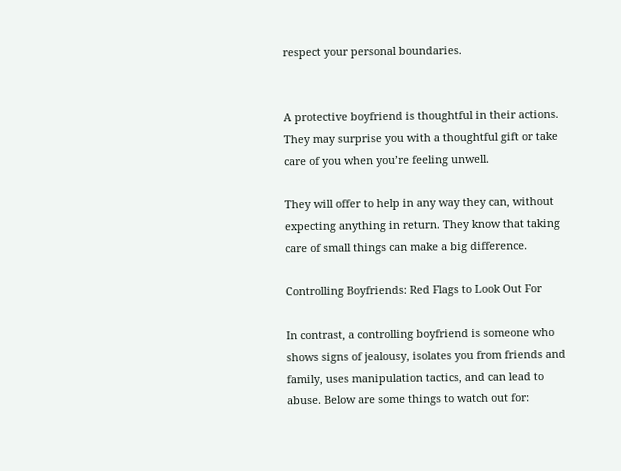respect your personal boundaries.


A protective boyfriend is thoughtful in their actions. They may surprise you with a thoughtful gift or take care of you when you’re feeling unwell.

They will offer to help in any way they can, without expecting anything in return. They know that taking care of small things can make a big difference.

Controlling Boyfriends: Red Flags to Look Out For

In contrast, a controlling boyfriend is someone who shows signs of jealousy, isolates you from friends and family, uses manipulation tactics, and can lead to abuse. Below are some things to watch out for: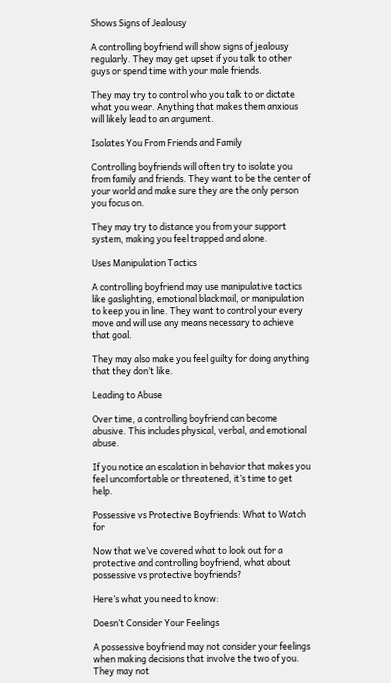Shows Signs of Jealousy

A controlling boyfriend will show signs of jealousy regularly. They may get upset if you talk to other guys or spend time with your male friends.

They may try to control who you talk to or dictate what you wear. Anything that makes them anxious will likely lead to an argument.

Isolates You From Friends and Family

Controlling boyfriends will often try to isolate you from family and friends. They want to be the center of your world and make sure they are the only person you focus on.

They may try to distance you from your support system, making you feel trapped and alone.

Uses Manipulation Tactics

A controlling boyfriend may use manipulative tactics like gaslighting, emotional blackmail, or manipulation to keep you in line. They want to control your every move and will use any means necessary to achieve that goal.

They may also make you feel guilty for doing anything that they don’t like.

Leading to Abuse

Over time, a controlling boyfriend can become abusive. This includes physical, verbal, and emotional abuse.

If you notice an escalation in behavior that makes you feel uncomfortable or threatened, it’s time to get help.

Possessive vs Protective Boyfriends: What to Watch for

Now that we’ve covered what to look out for a protective and controlling boyfriend, what about possessive vs protective boyfriends?

Here’s what you need to know:

Doesn’t Consider Your Feelings

A possessive boyfriend may not consider your feelings when making decisions that involve the two of you. They may not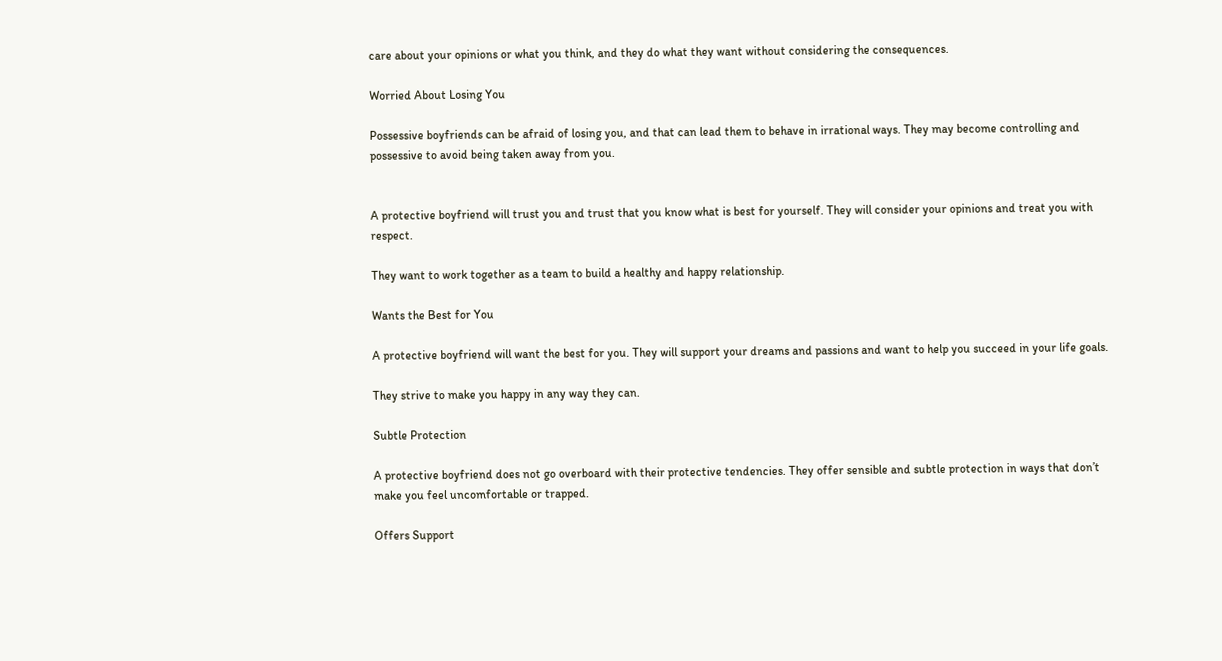care about your opinions or what you think, and they do what they want without considering the consequences.

Worried About Losing You

Possessive boyfriends can be afraid of losing you, and that can lead them to behave in irrational ways. They may become controlling and possessive to avoid being taken away from you.


A protective boyfriend will trust you and trust that you know what is best for yourself. They will consider your opinions and treat you with respect.

They want to work together as a team to build a healthy and happy relationship.

Wants the Best for You

A protective boyfriend will want the best for you. They will support your dreams and passions and want to help you succeed in your life goals.

They strive to make you happy in any way they can.

Subtle Protection

A protective boyfriend does not go overboard with their protective tendencies. They offer sensible and subtle protection in ways that don’t make you feel uncomfortable or trapped.

Offers Support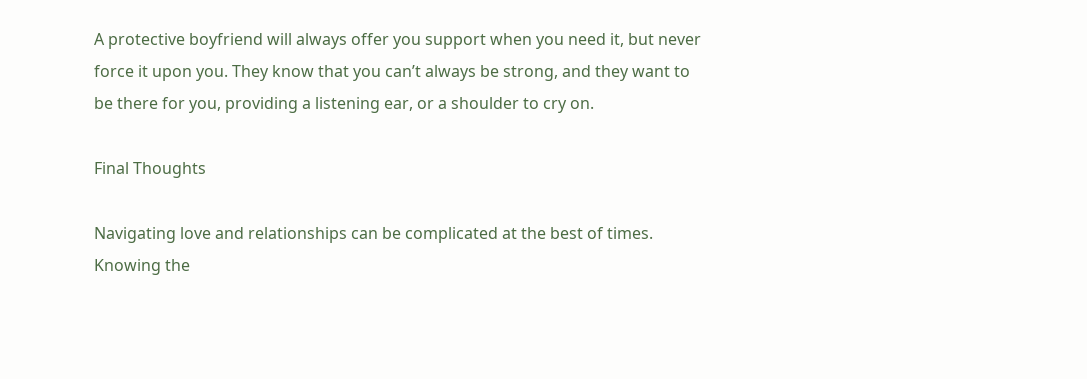A protective boyfriend will always offer you support when you need it, but never force it upon you. They know that you can’t always be strong, and they want to be there for you, providing a listening ear, or a shoulder to cry on.

Final Thoughts

Navigating love and relationships can be complicated at the best of times. Knowing the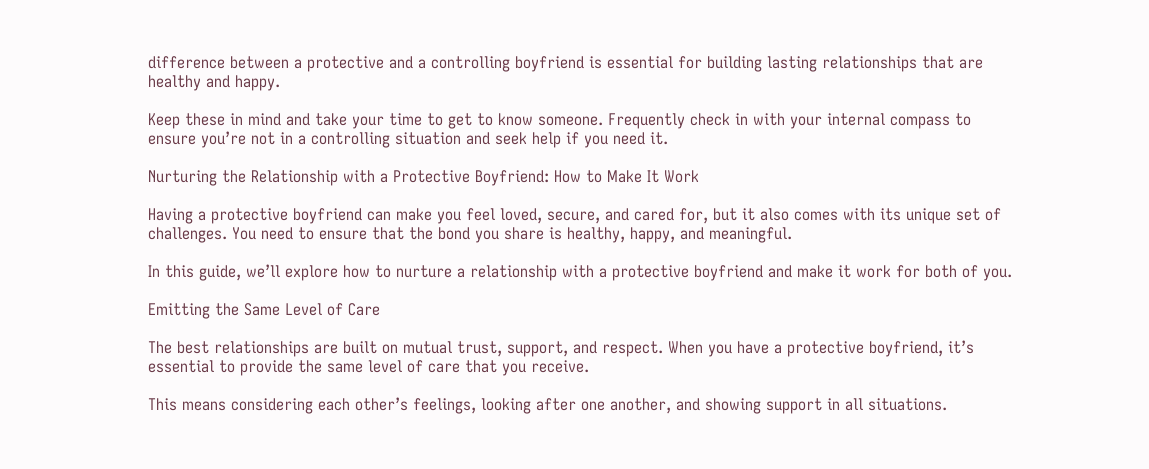difference between a protective and a controlling boyfriend is essential for building lasting relationships that are healthy and happy.

Keep these in mind and take your time to get to know someone. Frequently check in with your internal compass to ensure you’re not in a controlling situation and seek help if you need it.

Nurturing the Relationship with a Protective Boyfriend: How to Make It Work

Having a protective boyfriend can make you feel loved, secure, and cared for, but it also comes with its unique set of challenges. You need to ensure that the bond you share is healthy, happy, and meaningful.

In this guide, we’ll explore how to nurture a relationship with a protective boyfriend and make it work for both of you.

Emitting the Same Level of Care

The best relationships are built on mutual trust, support, and respect. When you have a protective boyfriend, it’s essential to provide the same level of care that you receive.

This means considering each other’s feelings, looking after one another, and showing support in all situations.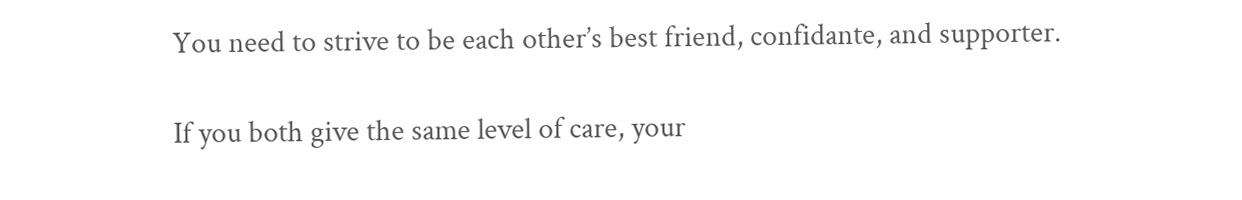You need to strive to be each other’s best friend, confidante, and supporter.

If you both give the same level of care, your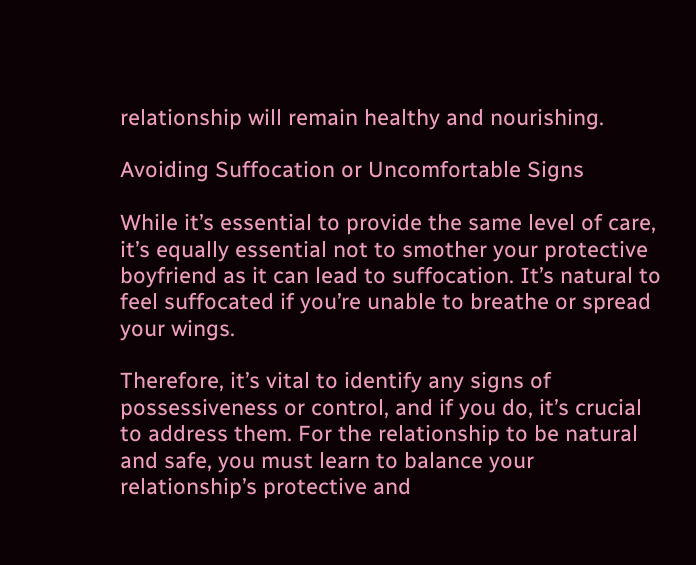relationship will remain healthy and nourishing.

Avoiding Suffocation or Uncomfortable Signs

While it’s essential to provide the same level of care, it’s equally essential not to smother your protective boyfriend as it can lead to suffocation. It’s natural to feel suffocated if you’re unable to breathe or spread your wings.

Therefore, it’s vital to identify any signs of possessiveness or control, and if you do, it’s crucial to address them. For the relationship to be natural and safe, you must learn to balance your relationship’s protective and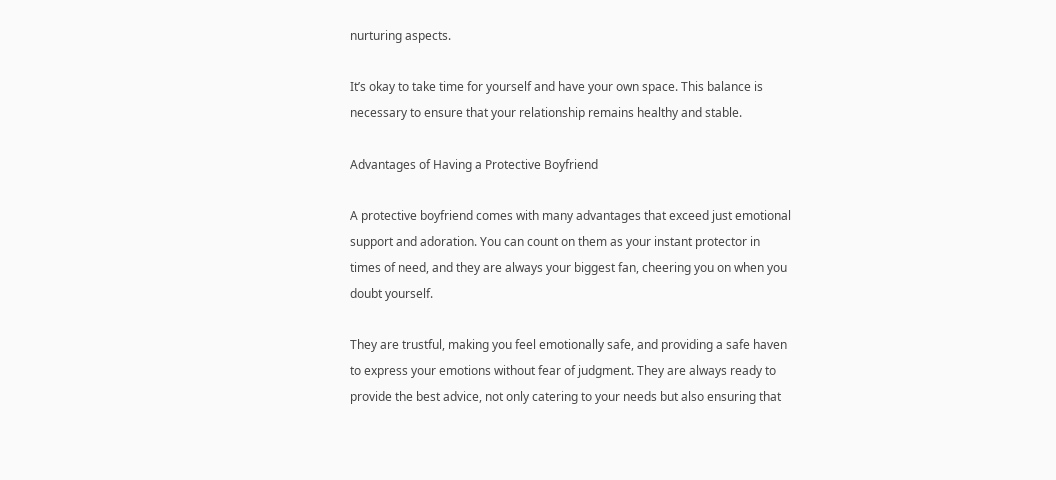nurturing aspects.

It’s okay to take time for yourself and have your own space. This balance is necessary to ensure that your relationship remains healthy and stable.

Advantages of Having a Protective Boyfriend

A protective boyfriend comes with many advantages that exceed just emotional support and adoration. You can count on them as your instant protector in times of need, and they are always your biggest fan, cheering you on when you doubt yourself.

They are trustful, making you feel emotionally safe, and providing a safe haven to express your emotions without fear of judgment. They are always ready to provide the best advice, not only catering to your needs but also ensuring that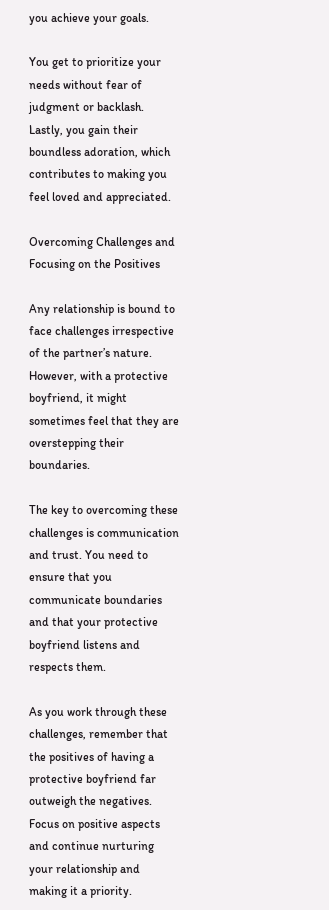you achieve your goals.

You get to prioritize your needs without fear of judgment or backlash. Lastly, you gain their boundless adoration, which contributes to making you feel loved and appreciated.

Overcoming Challenges and Focusing on the Positives

Any relationship is bound to face challenges irrespective of the partner’s nature. However, with a protective boyfriend, it might sometimes feel that they are overstepping their boundaries.

The key to overcoming these challenges is communication and trust. You need to ensure that you communicate boundaries and that your protective boyfriend listens and respects them.

As you work through these challenges, remember that the positives of having a protective boyfriend far outweigh the negatives. Focus on positive aspects and continue nurturing your relationship and making it a priority.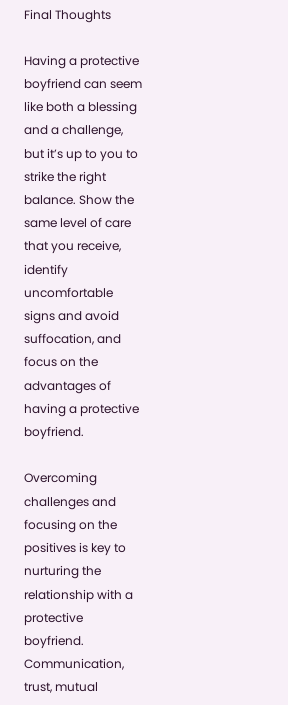Final Thoughts

Having a protective boyfriend can seem like both a blessing and a challenge, but it’s up to you to strike the right balance. Show the same level of care that you receive, identify uncomfortable signs and avoid suffocation, and focus on the advantages of having a protective boyfriend.

Overcoming challenges and focusing on the positives is key to nurturing the relationship with a protective boyfriend. Communication, trust, mutual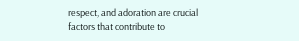respect, and adoration are crucial factors that contribute to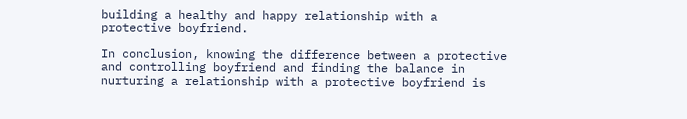building a healthy and happy relationship with a protective boyfriend.

In conclusion, knowing the difference between a protective and controlling boyfriend and finding the balance in nurturing a relationship with a protective boyfriend is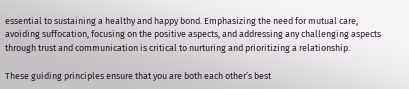essential to sustaining a healthy and happy bond. Emphasizing the need for mutual care, avoiding suffocation, focusing on the positive aspects, and addressing any challenging aspects through trust and communication is critical to nurturing and prioritizing a relationship.

These guiding principles ensure that you are both each other’s best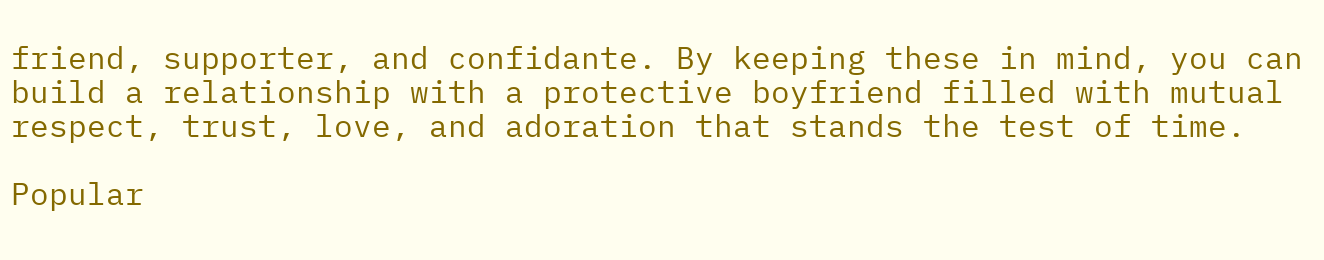friend, supporter, and confidante. By keeping these in mind, you can build a relationship with a protective boyfriend filled with mutual respect, trust, love, and adoration that stands the test of time.

Popular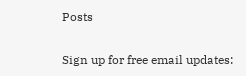Posts

Sign up for free email updates: